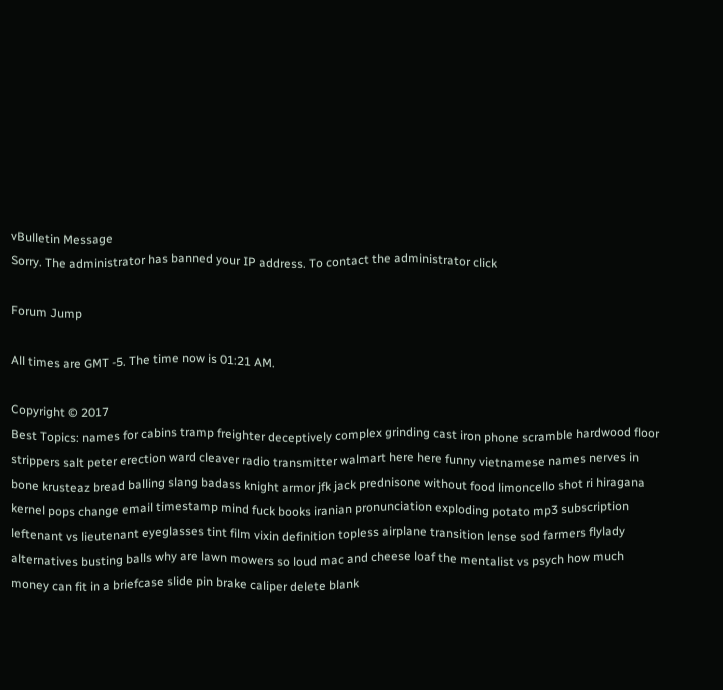vBulletin Message
Sorry. The administrator has banned your IP address. To contact the administrator click

Forum Jump

All times are GMT -5. The time now is 01:21 AM.

Copyright © 2017
Best Topics: names for cabins tramp freighter deceptively complex grinding cast iron phone scramble hardwood floor strippers salt peter erection ward cleaver radio transmitter walmart here here funny vietnamese names nerves in bone krusteaz bread balling slang badass knight armor jfk jack prednisone without food limoncello shot ri hiragana kernel pops change email timestamp mind fuck books iranian pronunciation exploding potato mp3 subscription leftenant vs lieutenant eyeglasses tint film vixin definition topless airplane transition lense sod farmers flylady alternatives busting balls why are lawn mowers so loud mac and cheese loaf the mentalist vs psych how much money can fit in a briefcase slide pin brake caliper delete blank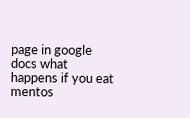page in google docs what happens if you eat mentos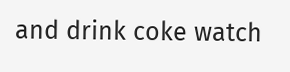and drink coke watch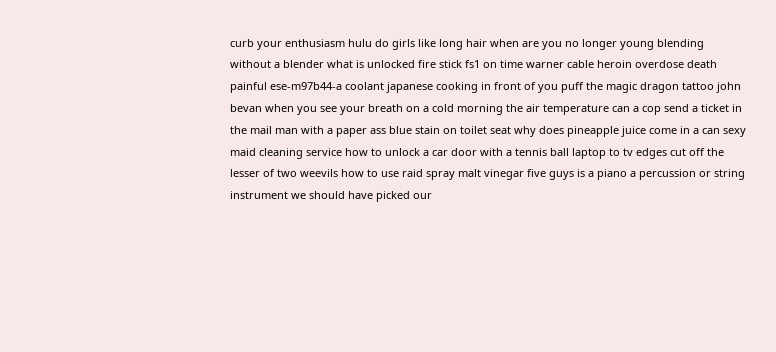curb your enthusiasm hulu do girls like long hair when are you no longer young blending without a blender what is unlocked fire stick fs1 on time warner cable heroin overdose death painful ese-m97b44-a coolant japanese cooking in front of you puff the magic dragon tattoo john bevan when you see your breath on a cold morning the air temperature can a cop send a ticket in the mail man with a paper ass blue stain on toilet seat why does pineapple juice come in a can sexy maid cleaning service how to unlock a car door with a tennis ball laptop to tv edges cut off the lesser of two weevils how to use raid spray malt vinegar five guys is a piano a percussion or string instrument we should have picked our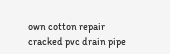own cotton repair cracked pvc drain pipe